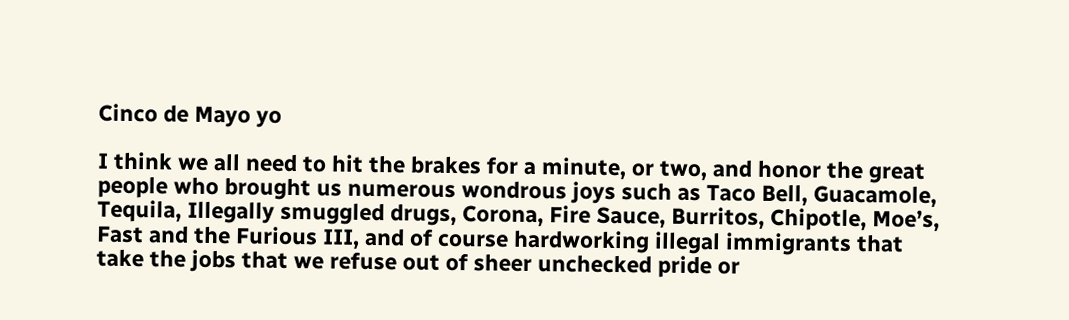Cinco de Mayo yo

I think we all need to hit the brakes for a minute, or two, and honor the great people who brought us numerous wondrous joys such as Taco Bell, Guacamole, Tequila, Illegally smuggled drugs, Corona, Fire Sauce, Burritos, Chipotle, Moe’s, Fast and the Furious III, and of course hardworking illegal immigrants that take the jobs that we refuse out of sheer unchecked pride or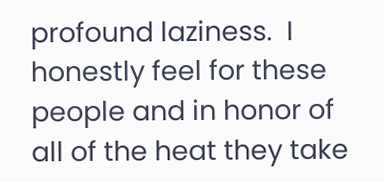profound laziness.  I honestly feel for these people and in honor of all of the heat they take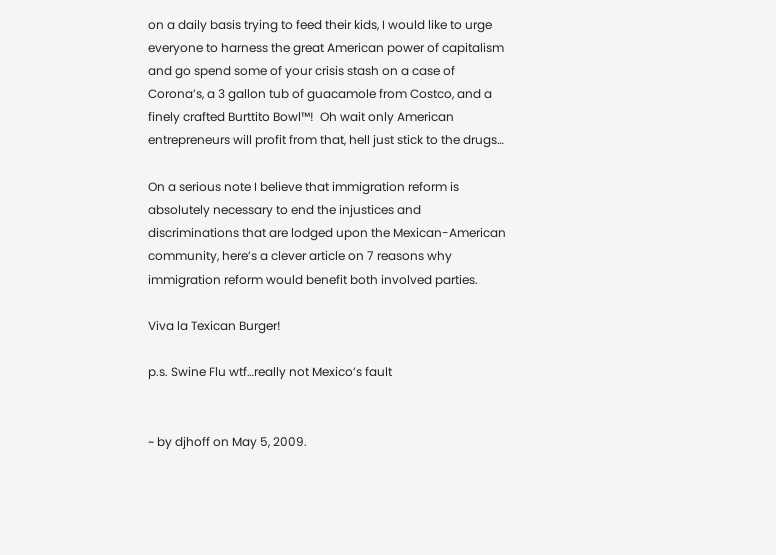on a daily basis trying to feed their kids, I would like to urge everyone to harness the great American power of capitalism and go spend some of your crisis stash on a case of Corona’s, a 3 gallon tub of guacamole from Costco, and a finely crafted Burttito Bowl™!  Oh wait only American entrepreneurs will profit from that, hell just stick to the drugs…

On a serious note I believe that immigration reform is absolutely necessary to end the injustices and discriminations that are lodged upon the Mexican-American community, here’s a clever article on 7 reasons why immigration reform would benefit both involved parties.

Viva la Texican Burger!

p.s. Swine Flu wtf…really not Mexico’s fault


~ by djhoff on May 5, 2009.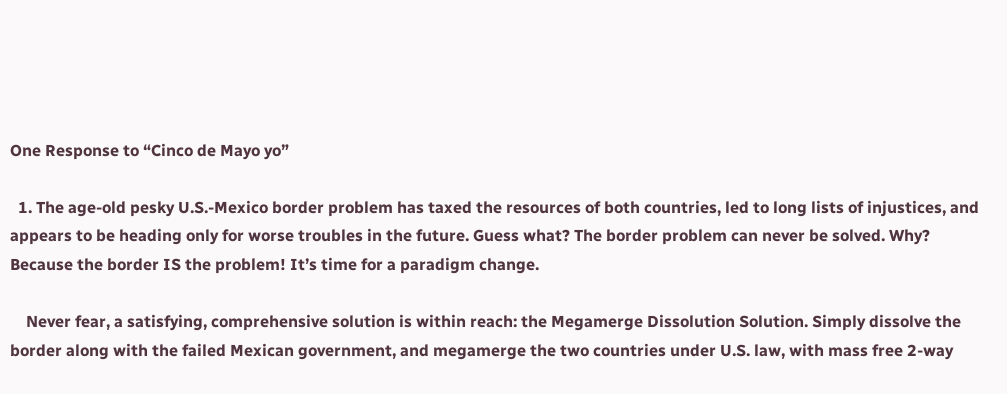One Response to “Cinco de Mayo yo”

  1. The age-old pesky U.S.-Mexico border problem has taxed the resources of both countries, led to long lists of injustices, and appears to be heading only for worse troubles in the future. Guess what? The border problem can never be solved. Why? Because the border IS the problem! It’s time for a paradigm change.

    Never fear, a satisfying, comprehensive solution is within reach: the Megamerge Dissolution Solution. Simply dissolve the border along with the failed Mexican government, and megamerge the two countries under U.S. law, with mass free 2-way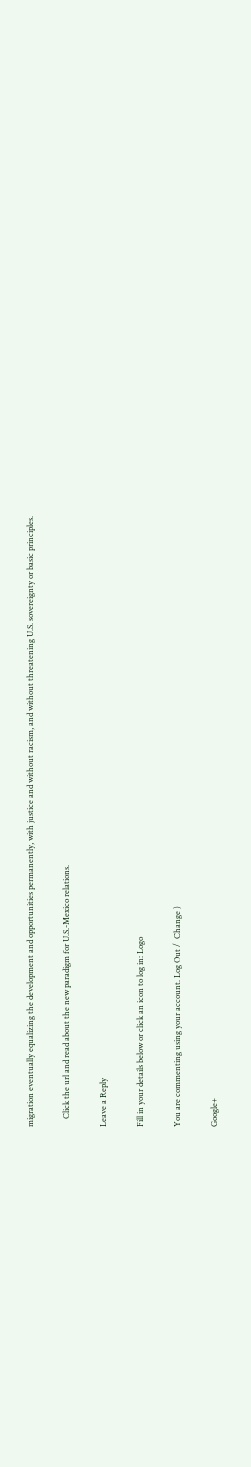migration eventually equalizing the development and opportunities permanently, with justice and without racism, and without threatening U.S. sovereignty or basic principles.

    Click the url and read about the new paradigm for U.S.-Mexico relations.

Leave a Reply

Fill in your details below or click an icon to log in: Logo

You are commenting using your account. Log Out /  Change )

Google+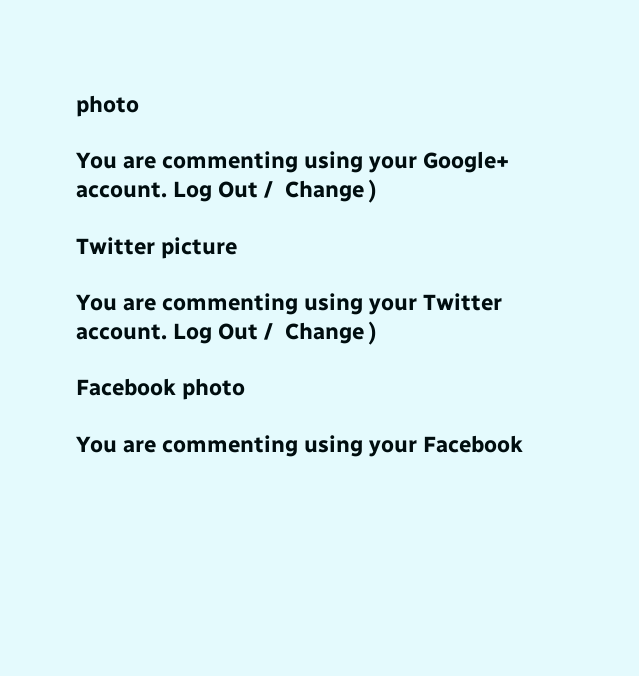photo

You are commenting using your Google+ account. Log Out /  Change )

Twitter picture

You are commenting using your Twitter account. Log Out /  Change )

Facebook photo

You are commenting using your Facebook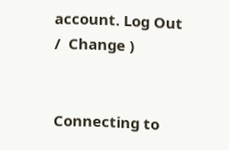account. Log Out /  Change )


Connecting to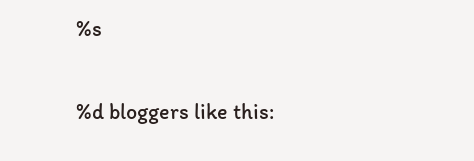%s

%d bloggers like this: